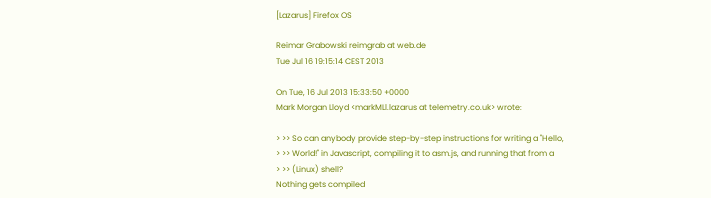[Lazarus] Firefox OS

Reimar Grabowski reimgrab at web.de
Tue Jul 16 19:15:14 CEST 2013

On Tue, 16 Jul 2013 15:33:50 +0000
Mark Morgan Lloyd <markMLl.lazarus at telemetry.co.uk> wrote:

> >> So can anybody provide step-by-step instructions for writing a "Hello,
> >> World!" in Javascript, compiling it to asm.js, and running that from a
> >> (Linux) shell?
Nothing gets compiled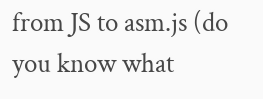from JS to asm.js (do you know what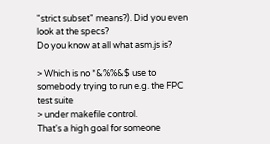"strict subset" means?). Did you even look at the specs?
Do you know at all what asm.js is?

> Which is no *&%%&$ use to somebody trying to run e.g. the FPC test suite
> under makefile control.
That's a high goal for someone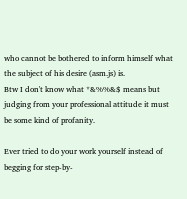who cannot be bothered to inform himself what the subject of his desire (asm.js) is.
Btw I don't know what *&%%&$ means but judging from your professional attitude it must be some kind of profanity.

Ever tried to do your work yourself instead of begging for step-by-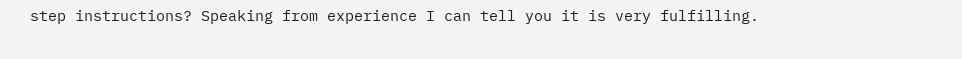step instructions? Speaking from experience I can tell you it is very fulfilling.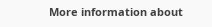More information about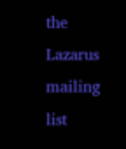the Lazarus mailing list